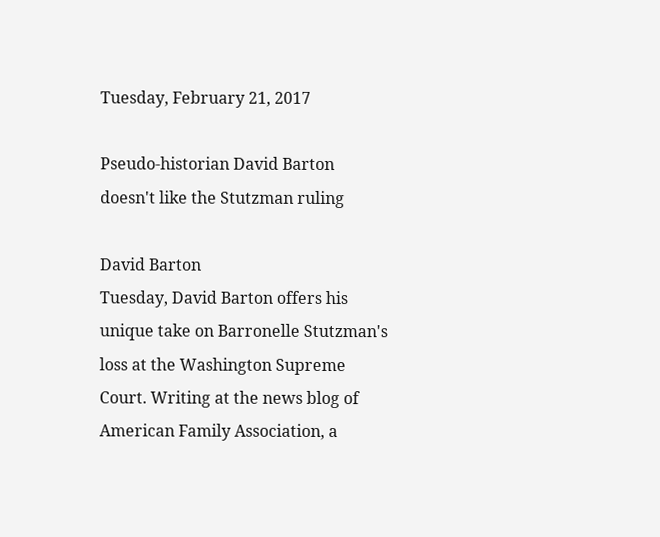Tuesday, February 21, 2017

Pseudo-historian David Barton doesn't like the Stutzman ruling

David Barton
Tuesday, David Barton offers his unique take on Barronelle Stutzman's loss at the Washington Supreme Court. Writing at the news blog of American Family Association, a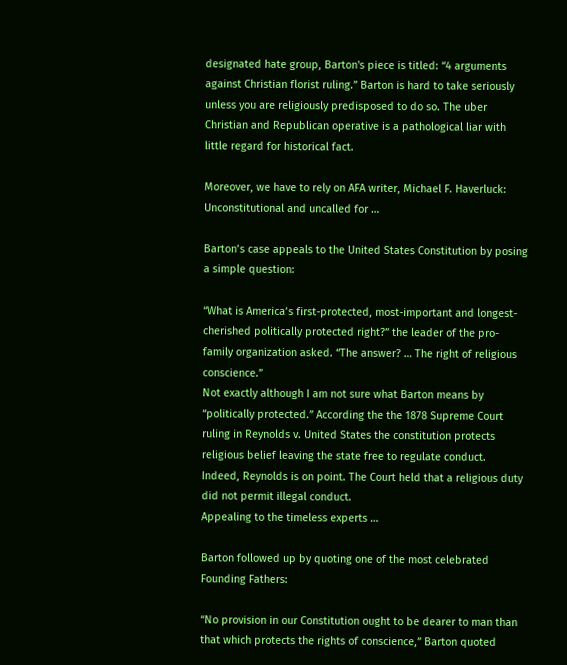designated hate group, Barton's piece is titled: “4 arguments against Christian florist ruling.” Barton is hard to take seriously unless you are religiously predisposed to do so. The uber Christian and Republican operative is a pathological liar with little regard for historical fact.

Moreover, we have to rely on AFA writer, Michael F. Haverluck:
Unconstitutional and uncalled for …

Barton’s case appeals to the United States Constitution by posing a simple question:

“What is America’s first-protected, most-important and longest-cherished politically protected right?” the leader of the pro-family organization asked. “The answer? … The right of religious conscience.”
Not exactly although I am not sure what Barton means by “politically protected.” According the the 1878 Supreme Court ruling in Reynolds v. United States the constitution protects religious belief leaving the state free to regulate conduct. Indeed, Reynolds is on point. The Court held that a religious duty did not permit illegal conduct.
Appealing to the timeless experts …

Barton followed up by quoting one of the most celebrated Founding Fathers:

“No provision in our Constitution ought to be dearer to man than that which protects the rights of conscience,” Barton quoted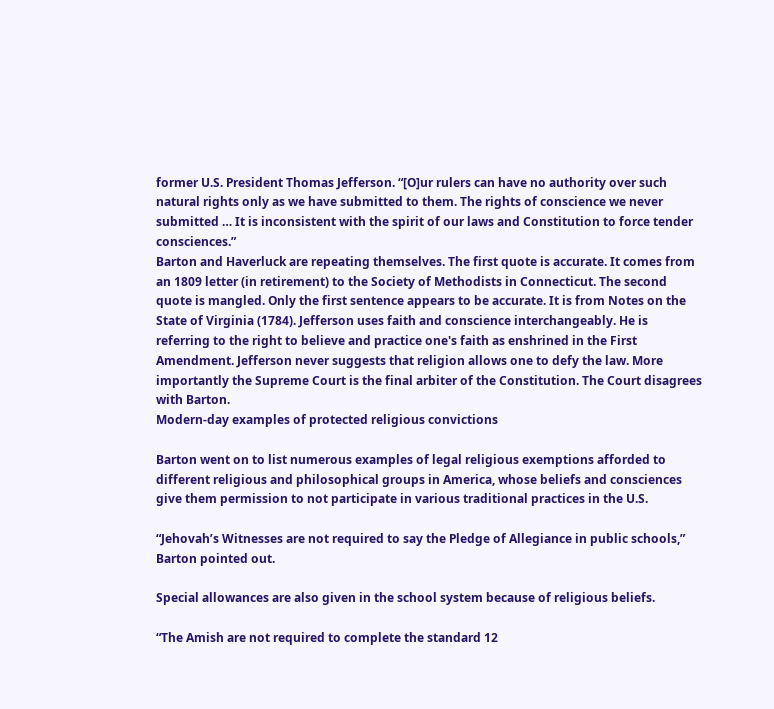former U.S. President Thomas Jefferson. “[O]ur rulers can have no authority over such natural rights only as we have submitted to them. The rights of conscience we never submitted … It is inconsistent with the spirit of our laws and Constitution to force tender consciences.”
Barton and Haverluck are repeating themselves. The first quote is accurate. It comes from an 1809 letter (in retirement) to the Society of Methodists in Connecticut. The second quote is mangled. Only the first sentence appears to be accurate. It is from Notes on the State of Virginia (1784). Jefferson uses faith and conscience interchangeably. He is referring to the right to believe and practice one's faith as enshrined in the First Amendment. Jefferson never suggests that religion allows one to defy the law. More importantly the Supreme Court is the final arbiter of the Constitution. The Court disagrees with Barton.
Modern-day examples of protected religious convictions

Barton went on to list numerous examples of legal religious exemptions afforded to different religious and philosophical groups in America, whose beliefs and consciences give them permission to not participate in various traditional practices in the U.S.

“Jehovah’s Witnesses are not required to say the Pledge of Allegiance in public schools,” Barton pointed out.

Special allowances are also given in the school system because of religious beliefs.

“The Amish are not required to complete the standard 12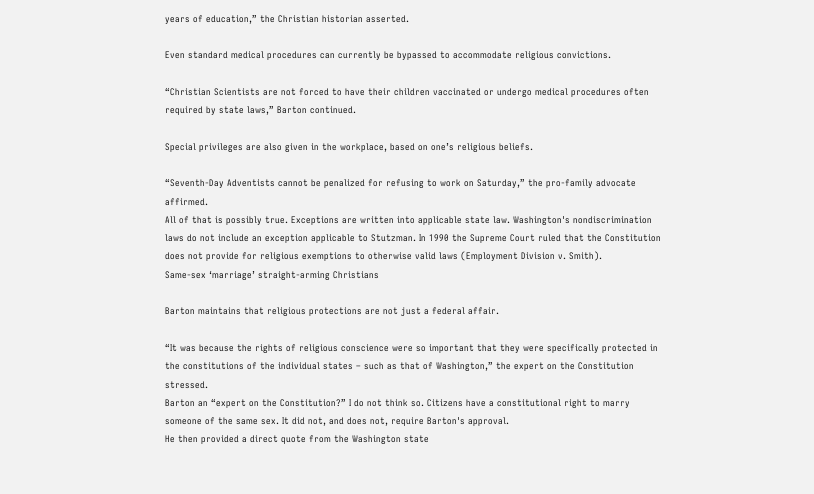years of education,” the Christian historian asserted.

Even standard medical procedures can currently be bypassed to accommodate religious convictions.

“Christian Scientists are not forced to have their children vaccinated or undergo medical procedures often required by state laws,” Barton continued.

Special privileges are also given in the workplace, based on one’s religious beliefs.

“Seventh-Day Adventists cannot be penalized for refusing to work on Saturday,” the pro-family advocate affirmed.
All of that is possibly true. Exceptions are written into applicable state law. Washington's nondiscrimination laws do not include an exception applicable to Stutzman. In 1990 the Supreme Court ruled that the Constitution does not provide for religious exemptions to otherwise valid laws (Employment Division v. Smith).
Same-sex ‘marriage’ straight-arming Christians

Barton maintains that religious protections are not just a federal affair.

“It was because the rights of religious conscience were so important that they were specifically protected in the constitutions of the individual states – such as that of Washington,” the expert on the Constitution stressed.
Barton an “expert on the Constitution?” I do not think so. Citizens have a constitutional right to marry someone of the same sex. It did not, and does not, require Barton's approval.
He then provided a direct quote from the Washington state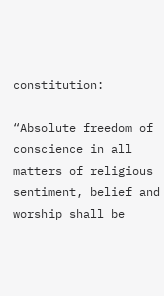constitution:

“Absolute freedom of conscience in all matters of religious sentiment, belief and worship shall be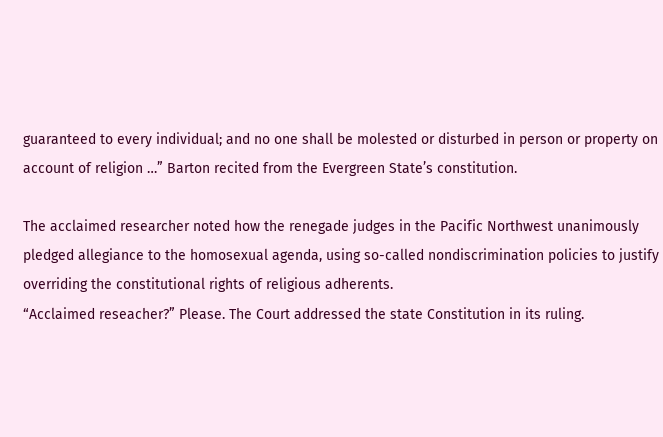guaranteed to every individual; and no one shall be molested or disturbed in person or property on account of religion …” Barton recited from the Evergreen State’s constitution.

The acclaimed researcher noted how the renegade judges in the Pacific Northwest unanimously pledged allegiance to the homosexual agenda, using so-called nondiscrimination policies to justify overriding the constitutional rights of religious adherents.
“Acclaimed reseacher?” Please. The Court addressed the state Constitution in its ruling.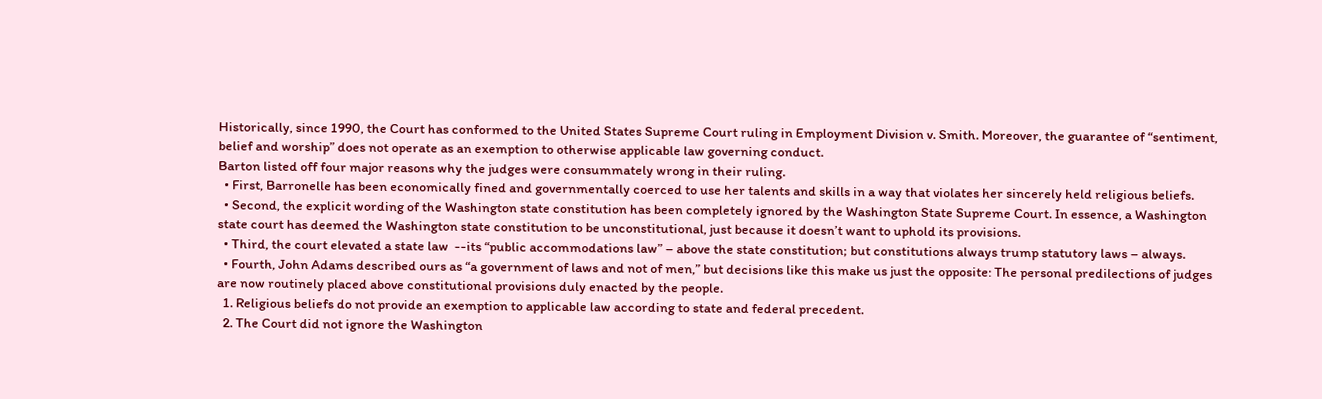Historically, since 1990, the Court has conformed to the United States Supreme Court ruling in Employment Division v. Smith. Moreover, the guarantee of “sentiment, belief and worship” does not operate as an exemption to otherwise applicable law governing conduct.
Barton listed off four major reasons why the judges were consummately wrong in their ruling.
  • First, Barronelle has been economically fined and governmentally coerced to use her talents and skills in a way that violates her sincerely held religious beliefs.
  • Second, the explicit wording of the Washington state constitution has been completely ignored by the Washington State Supreme Court. In essence, a Washington state court has deemed the Washington state constitution to be unconstitutional, just because it doesn’t want to uphold its provisions.
  • Third, the court elevated a state law  --its “public accommodations law” – above the state constitution; but constitutions always trump statutory laws – always.
  • Fourth, John Adams described ours as “a government of laws and not of men,” but decisions like this make us just the opposite: The personal predilections of judges are now routinely placed above constitutional provisions duly enacted by the people.
  1. Religious beliefs do not provide an exemption to applicable law according to state and federal precedent.
  2. The Court did not ignore the Washington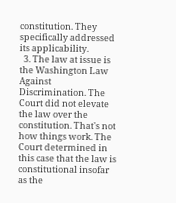constitution. They specifically addressed its applicability.
  3. The law at issue is the Washington Law Against Discrimination. The Court did not elevate the law over the constitution. That's not how things work. The Court determined in this case that the law is constitutional insofar as the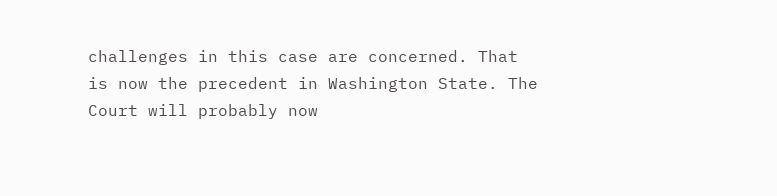challenges in this case are concerned. That is now the precedent in Washington State. The Court will probably now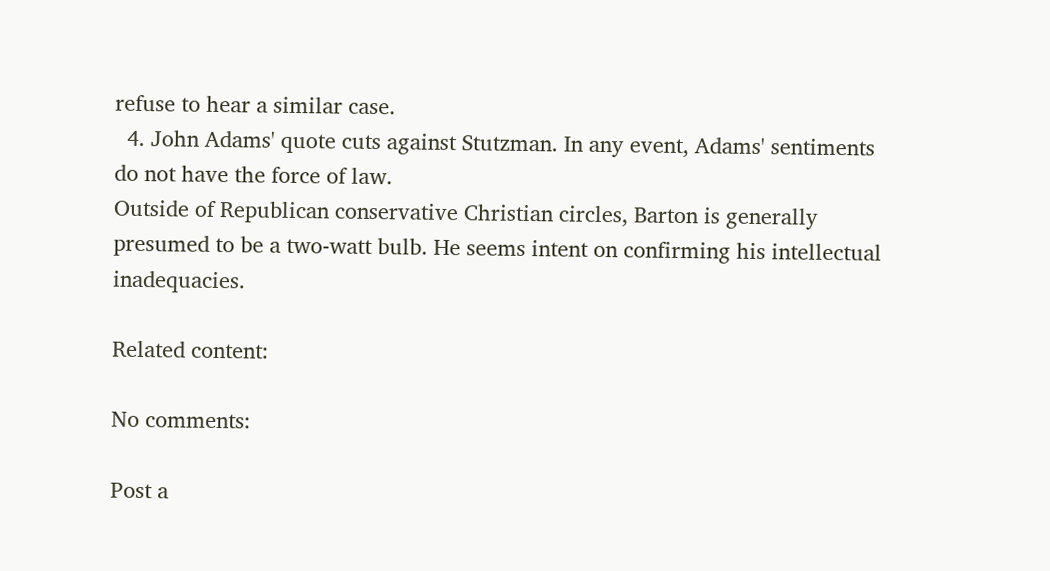refuse to hear a similar case.
  4. John Adams' quote cuts against Stutzman. In any event, Adams' sentiments do not have the force of law.
Outside of Republican conservative Christian circles, Barton is generally presumed to be a two-watt bulb. He seems intent on confirming his intellectual inadequacies.

Related content:

No comments:

Post a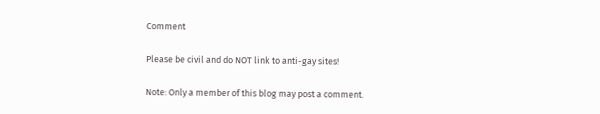Comment

Please be civil and do NOT link to anti-gay sites!

Note: Only a member of this blog may post a comment.